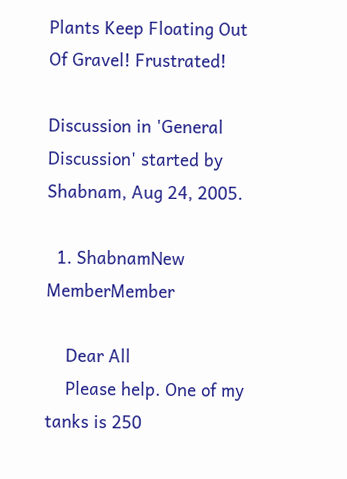Plants Keep Floating Out Of Gravel! Frustrated!

Discussion in 'General Discussion' started by Shabnam, Aug 24, 2005.

  1. ShabnamNew MemberMember

    Dear All
    Please help. One of my tanks is 250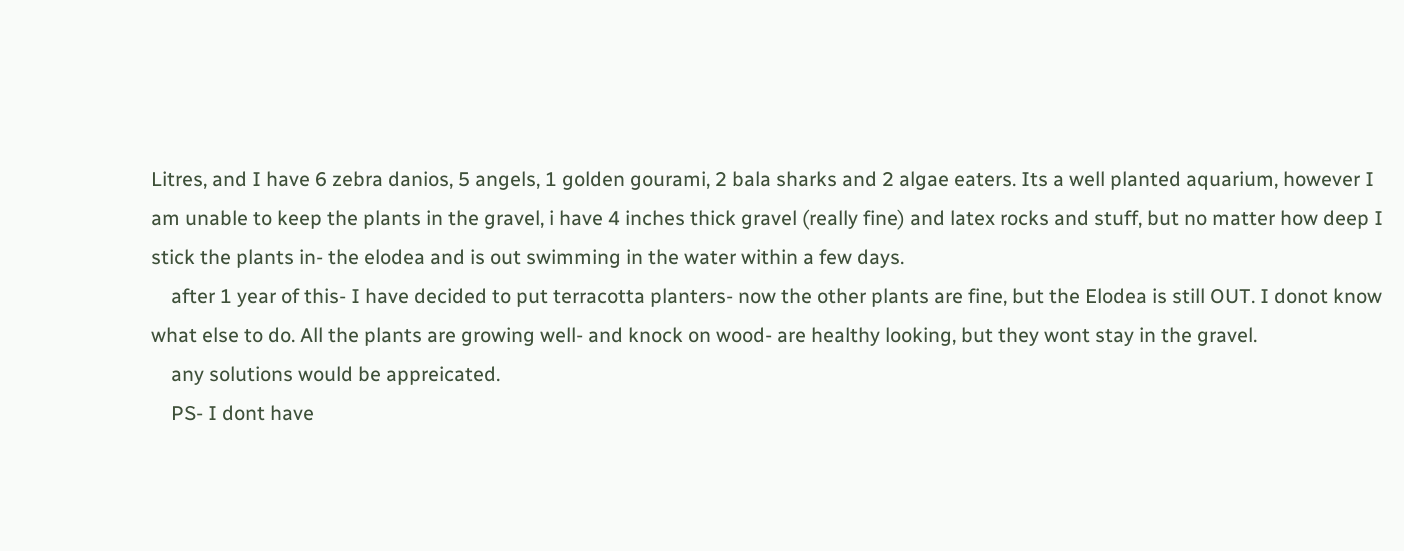Litres, and I have 6 zebra danios, 5 angels, 1 golden gourami, 2 bala sharks and 2 algae eaters. Its a well planted aquarium, however I am unable to keep the plants in the gravel, i have 4 inches thick gravel (really fine) and latex rocks and stuff, but no matter how deep I stick the plants in- the elodea and is out swimming in the water within a few days.
    after 1 year of this- I have decided to put terracotta planters- now the other plants are fine, but the Elodea is still OUT. I donot know what else to do. All the plants are growing well- and knock on wood- are healthy looking, but they wont stay in the gravel.
    any solutions would be appreicated.
    PS- I dont have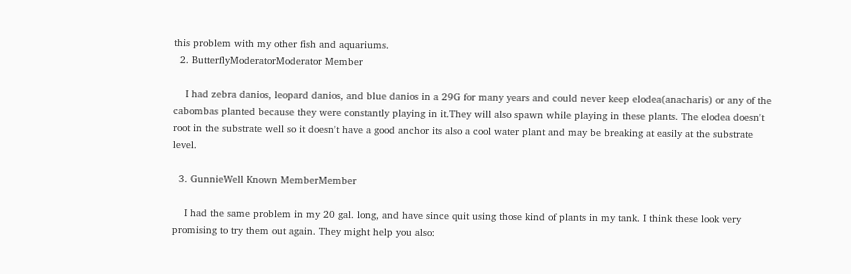this problem with my other fish and aquariums.
  2. ButterflyModeratorModerator Member

    I had zebra danios, leopard danios, and blue danios in a 29G for many years and could never keep elodea(anacharis) or any of the cabombas planted because they were constantly playing in it.They will also spawn while playing in these plants. The elodea doesn't root in the substrate well so it doesn't have a good anchor its also a cool water plant and may be breaking at easily at the substrate level.

  3. GunnieWell Known MemberMember

    I had the same problem in my 20 gal. long, and have since quit using those kind of plants in my tank. I think these look very promising to try them out again. They might help you also: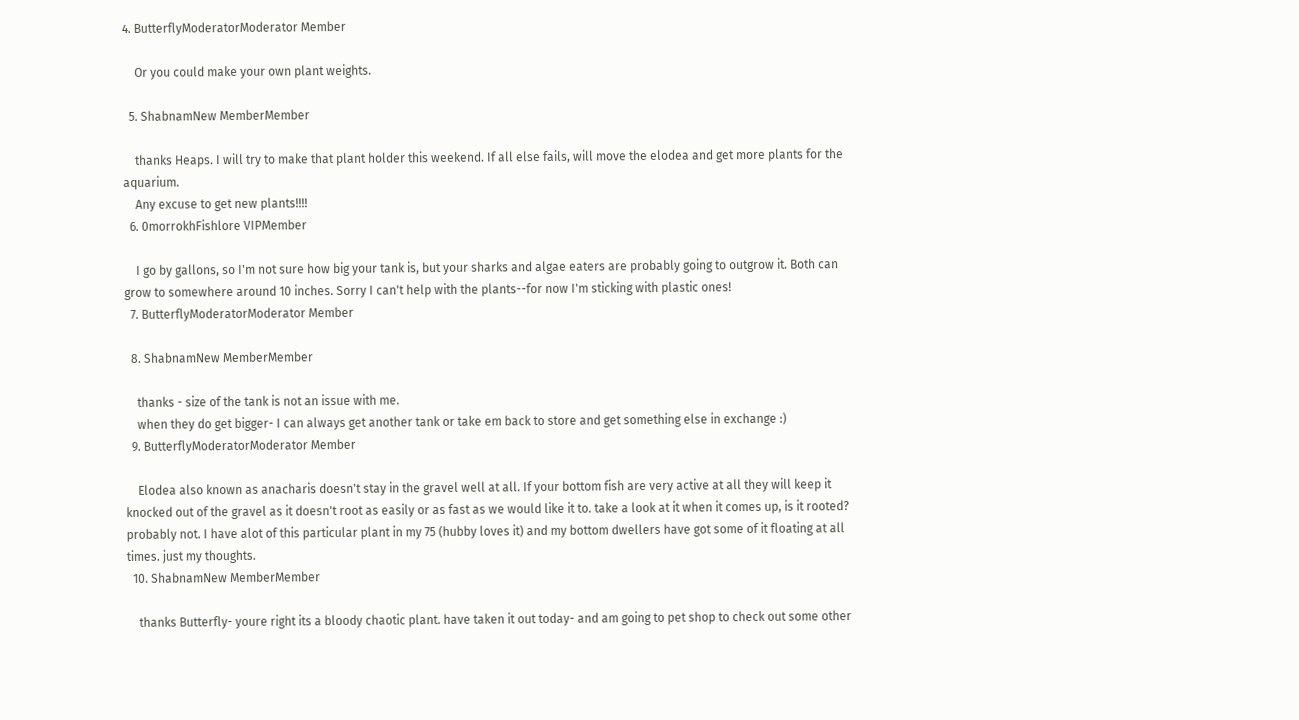4. ButterflyModeratorModerator Member

    Or you could make your own plant weights.

  5. ShabnamNew MemberMember

    thanks Heaps. I will try to make that plant holder this weekend. If all else fails, will move the elodea and get more plants for the aquarium.
    Any excuse to get new plants!!!!
  6. 0morrokhFishlore VIPMember

    I go by gallons, so I'm not sure how big your tank is, but your sharks and algae eaters are probably going to outgrow it. Both can grow to somewhere around 10 inches. Sorry I can't help with the plants--for now I'm sticking with plastic ones!
  7. ButterflyModeratorModerator Member

  8. ShabnamNew MemberMember

    thanks - size of the tank is not an issue with me.
    when they do get bigger- I can always get another tank or take em back to store and get something else in exchange :)
  9. ButterflyModeratorModerator Member

    Elodea also known as anacharis doesn't stay in the gravel well at all. If your bottom fish are very active at all they will keep it knocked out of the gravel as it doesn't root as easily or as fast as we would like it to. take a look at it when it comes up, is it rooted? probably not. I have alot of this particular plant in my 75 (hubby loves it) and my bottom dwellers have got some of it floating at all times. just my thoughts.
  10. ShabnamNew MemberMember

    thanks Butterfly- youre right its a bloody chaotic plant. have taken it out today- and am going to pet shop to check out some other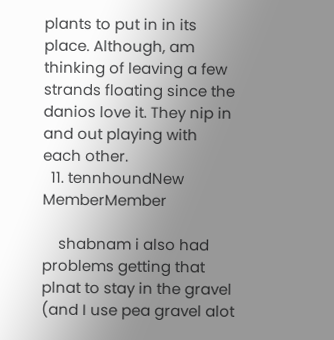plants to put in in its place. Although, am thinking of leaving a few strands floating since the danios love it. They nip in and out playing with each other.
  11. tennhoundNew MemberMember

    shabnam i also had problems getting that plnat to stay in the gravel (and I use pea gravel alot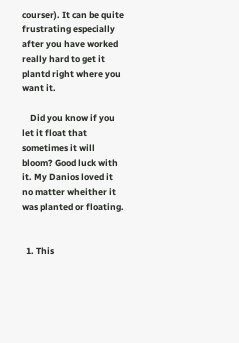courser). It can be quite frustrating especially after you have worked really hard to get it plantd right where you want it.

    Did you know if you let it float that sometimes it will bloom? Good luck with it. My Danios loved it no matter wheither it was planted or floating.


  1. This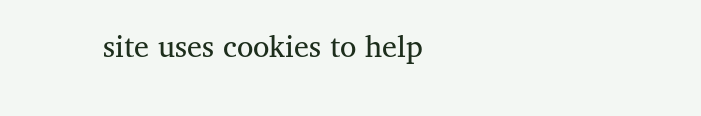site uses cookies to help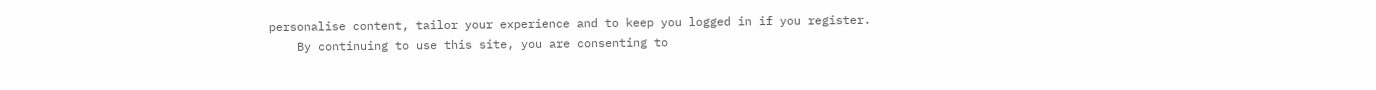personalise content, tailor your experience and to keep you logged in if you register.
    By continuing to use this site, you are consenting to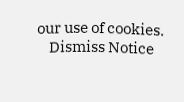our use of cookies.
    Dismiss Notice